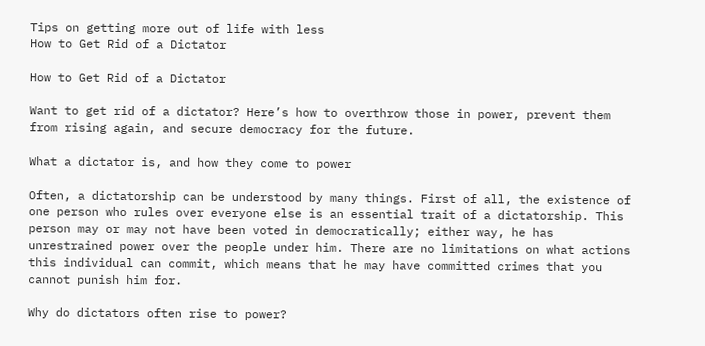Tips on getting more out of life with less
How to Get Rid of a Dictator

How to Get Rid of a Dictator

Want to get rid of a dictator? Here’s how to overthrow those in power, prevent them from rising again, and secure democracy for the future.

What a dictator is, and how they come to power

Often, a dictatorship can be understood by many things. First of all, the existence of one person who rules over everyone else is an essential trait of a dictatorship. This person may or may not have been voted in democratically; either way, he has unrestrained power over the people under him. There are no limitations on what actions this individual can commit, which means that he may have committed crimes that you cannot punish him for.

Why do dictators often rise to power?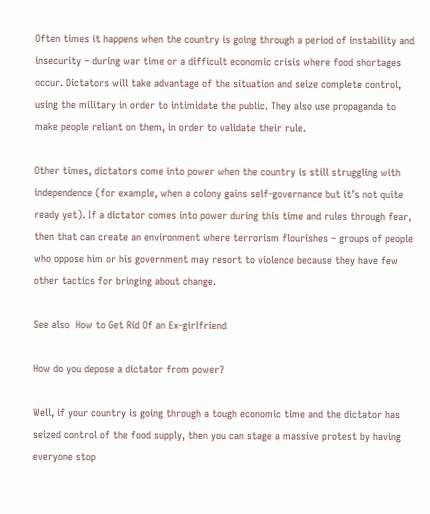Often times it happens when the country is going through a period of instability and insecurity – during war time or a difficult economic crisis where food shortages occur. Dictators will take advantage of the situation and seize complete control, using the military in order to intimidate the public. They also use propaganda to make people reliant on them, in order to validate their rule.

Other times, dictators come into power when the country is still struggling with independence (for example, when a colony gains self-governance but it’s not quite ready yet). If a dictator comes into power during this time and rules through fear, then that can create an environment where terrorism flourishes – groups of people who oppose him or his government may resort to violence because they have few other tactics for bringing about change.

See also  How to Get Rid Of an Ex-girlfriend

How do you depose a dictator from power?

Well, if your country is going through a tough economic time and the dictator has seized control of the food supply, then you can stage a massive protest by having everyone stop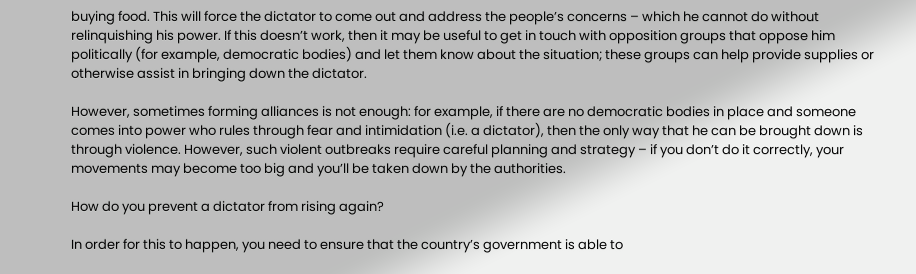buying food. This will force the dictator to come out and address the people’s concerns – which he cannot do without relinquishing his power. If this doesn’t work, then it may be useful to get in touch with opposition groups that oppose him politically (for example, democratic bodies) and let them know about the situation; these groups can help provide supplies or otherwise assist in bringing down the dictator.

However, sometimes forming alliances is not enough: for example, if there are no democratic bodies in place and someone comes into power who rules through fear and intimidation (i.e. a dictator), then the only way that he can be brought down is through violence. However, such violent outbreaks require careful planning and strategy – if you don’t do it correctly, your movements may become too big and you’ll be taken down by the authorities.

How do you prevent a dictator from rising again?

In order for this to happen, you need to ensure that the country’s government is able to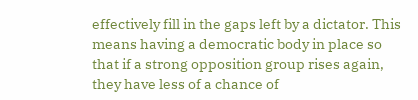effectively fill in the gaps left by a dictator. This means having a democratic body in place so that if a strong opposition group rises again, they have less of a chance of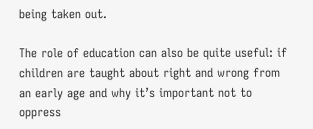being taken out.

The role of education can also be quite useful: if children are taught about right and wrong from an early age and why it’s important not to oppress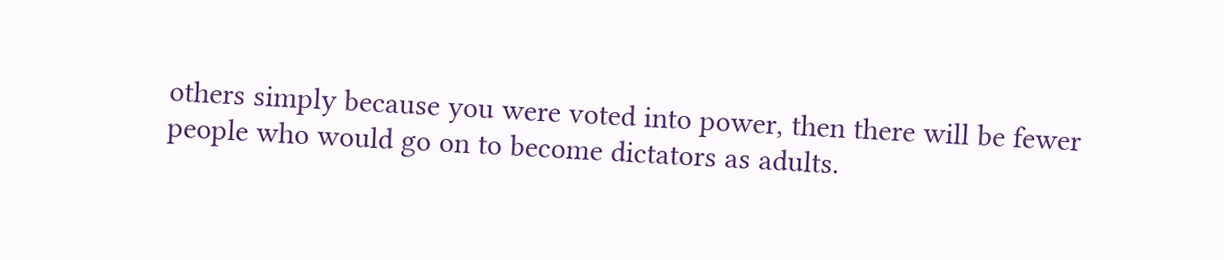others simply because you were voted into power, then there will be fewer people who would go on to become dictators as adults.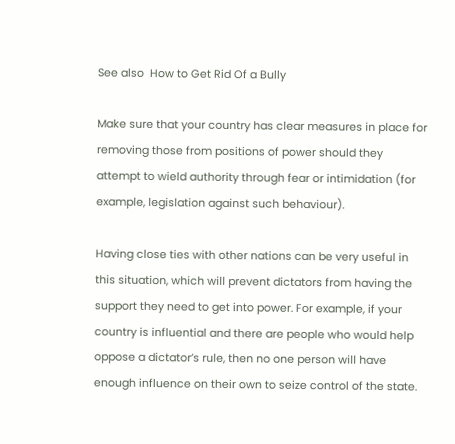See also  How to Get Rid Of a Bully

Make sure that your country has clear measures in place for removing those from positions of power should they attempt to wield authority through fear or intimidation (for example, legislation against such behaviour).

Having close ties with other nations can be very useful in this situation, which will prevent dictators from having the support they need to get into power. For example, if your country is influential and there are people who would help oppose a dictator’s rule, then no one person will have enough influence on their own to seize control of the state.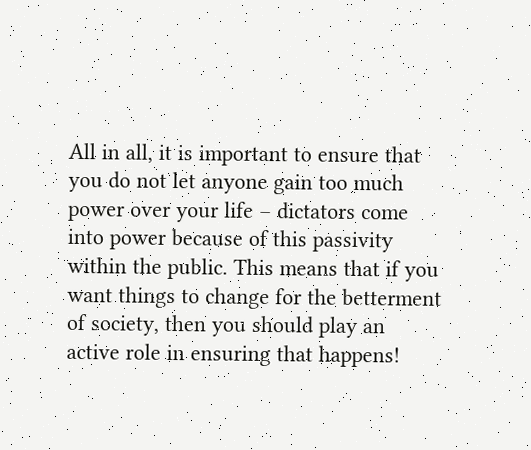All in all, it is important to ensure that you do not let anyone gain too much power over your life – dictators come into power because of this passivity within the public. This means that if you want things to change for the betterment of society, then you should play an active role in ensuring that happens!